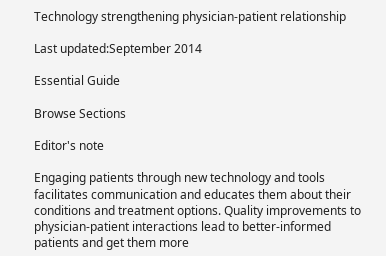Technology strengthening physician-patient relationship

Last updated:September 2014

Essential Guide

Browse Sections

Editor's note

Engaging patients through new technology and tools facilitates communication and educates them about their conditions and treatment options. Quality improvements to physician-patient interactions lead to better-informed patients and get them more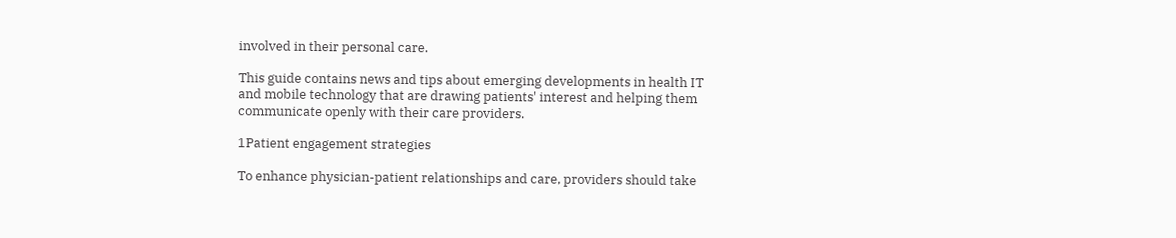involved in their personal care.

This guide contains news and tips about emerging developments in health IT and mobile technology that are drawing patients' interest and helping them communicate openly with their care providers.

1Patient engagement strategies

To enhance physician-patient relationships and care, providers should take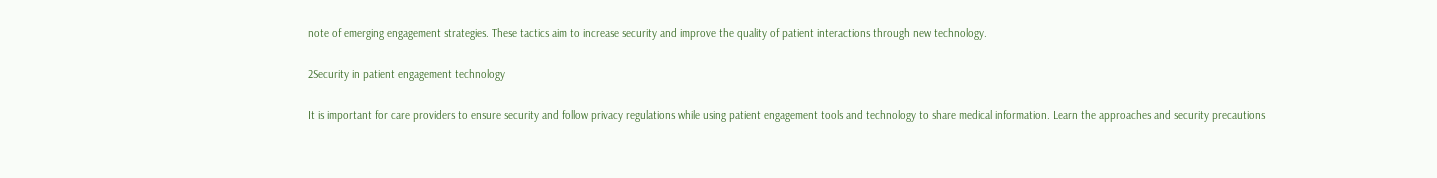note of emerging engagement strategies. These tactics aim to increase security and improve the quality of patient interactions through new technology.

2Security in patient engagement technology

It is important for care providers to ensure security and follow privacy regulations while using patient engagement tools and technology to share medical information. Learn the approaches and security precautions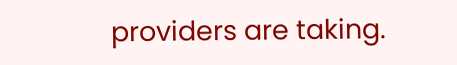providers are taking.